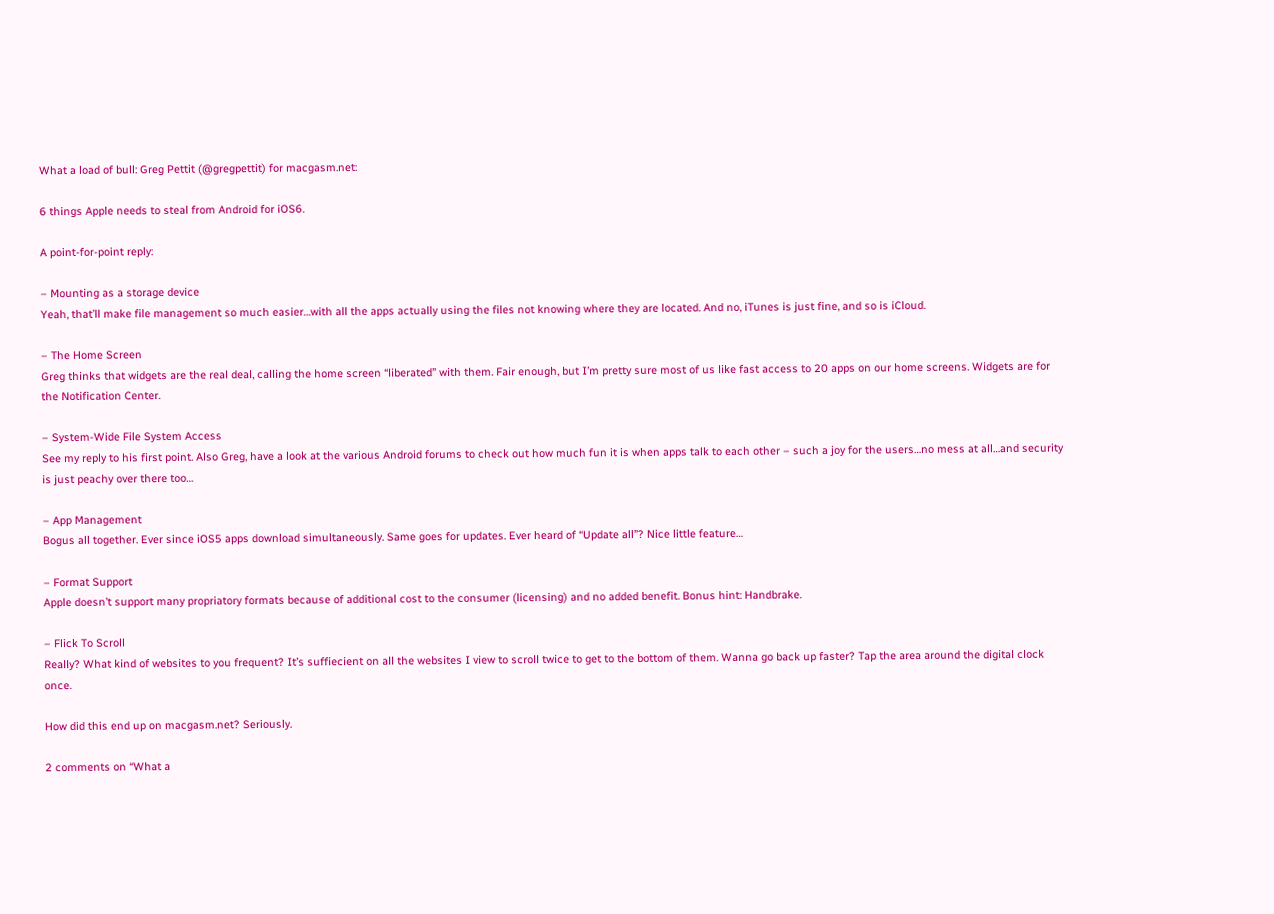What a load of bull: Greg Pettit (@gregpettit) for macgasm.net:

6 things Apple needs to steal from Android for iOS6.

A point-for-point reply:

– Mounting as a storage device
Yeah, that’ll make file management so much easier…with all the apps actually using the files not knowing where they are located. And no, iTunes is just fine, and so is iCloud.

– The Home Screen
Greg thinks that widgets are the real deal, calling the home screen “liberated” with them. Fair enough, but I’m pretty sure most of us like fast access to 20 apps on our home screens. Widgets are for the Notification Center.

– System-Wide File System Access
See my reply to his first point. Also Greg, have a look at the various Android forums to check out how much fun it is when apps talk to each other – such a joy for the users…no mess at all…and security is just peachy over there too…

– App Management
Bogus all together. Ever since iOS5 apps download simultaneously. Same goes for updates. Ever heard of “Update all”? Nice little feature…

– Format Support
Apple doesn’t support many propriatory formats because of additional cost to the consumer (licensing) and no added benefit. Bonus hint: Handbrake.

– Flick To Scroll
Really? What kind of websites to you frequent? It’s suffiecient on all the websites I view to scroll twice to get to the bottom of them. Wanna go back up faster? Tap the area around the digital clock once.

How did this end up on macgasm.net? Seriously.

2 comments on “What a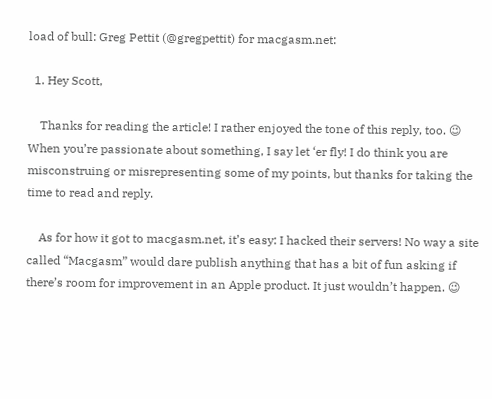load of bull: Greg Pettit (@gregpettit) for macgasm.net:

  1. Hey Scott,

    Thanks for reading the article! I rather enjoyed the tone of this reply, too. 😉 When you’re passionate about something, I say let ‘er fly! I do think you are misconstruing or misrepresenting some of my points, but thanks for taking the time to read and reply.

    As for how it got to macgasm.net, it’s easy: I hacked their servers! No way a site called “Macgasm” would dare publish anything that has a bit of fun asking if there’s room for improvement in an Apple product. It just wouldn’t happen. 😉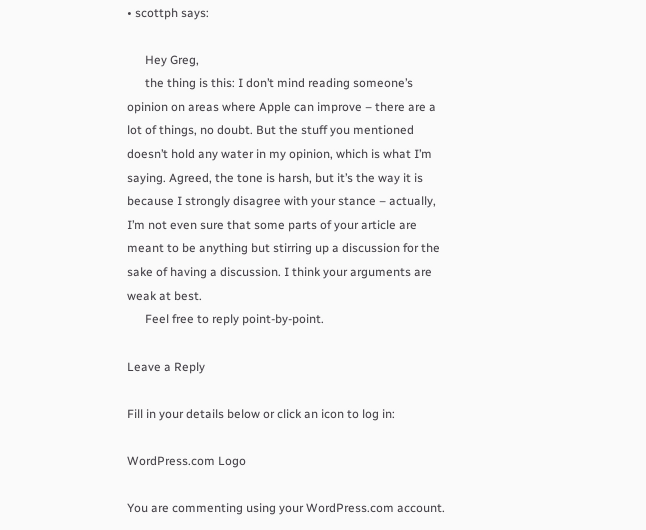• scottph says:

      Hey Greg,
      the thing is this: I don’t mind reading someone’s opinion on areas where Apple can improve – there are a lot of things, no doubt. But the stuff you mentioned doesn’t hold any water in my opinion, which is what I’m saying. Agreed, the tone is harsh, but it’s the way it is because I strongly disagree with your stance – actually, I’m not even sure that some parts of your article are meant to be anything but stirring up a discussion for the sake of having a discussion. I think your arguments are weak at best.
      Feel free to reply point-by-point.

Leave a Reply

Fill in your details below or click an icon to log in:

WordPress.com Logo

You are commenting using your WordPress.com account.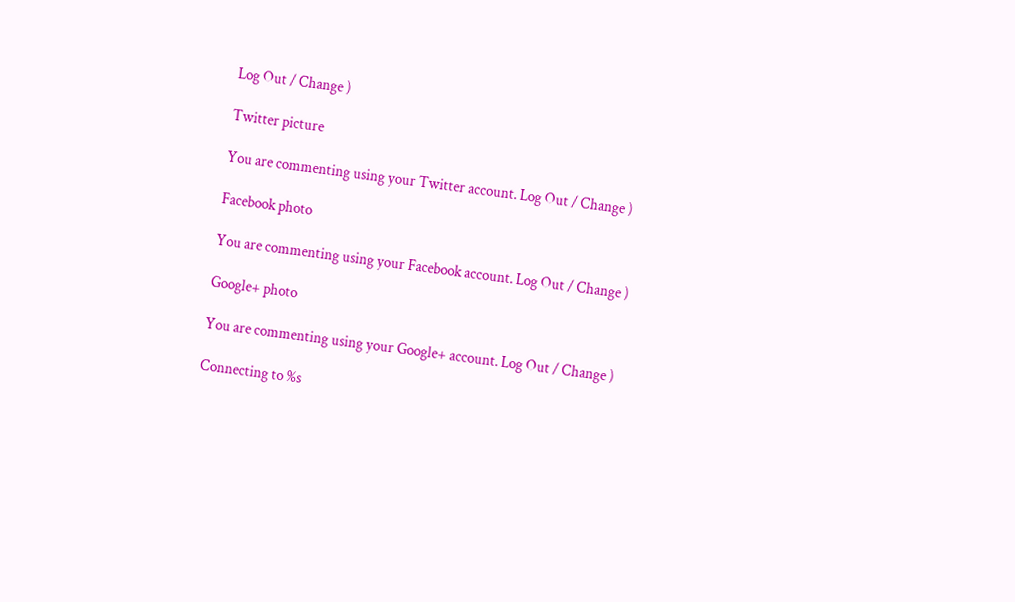Log Out / Change )

Twitter picture

You are commenting using your Twitter account. Log Out / Change )

Facebook photo

You are commenting using your Facebook account. Log Out / Change )

Google+ photo

You are commenting using your Google+ account. Log Out / Change )

Connecting to %s